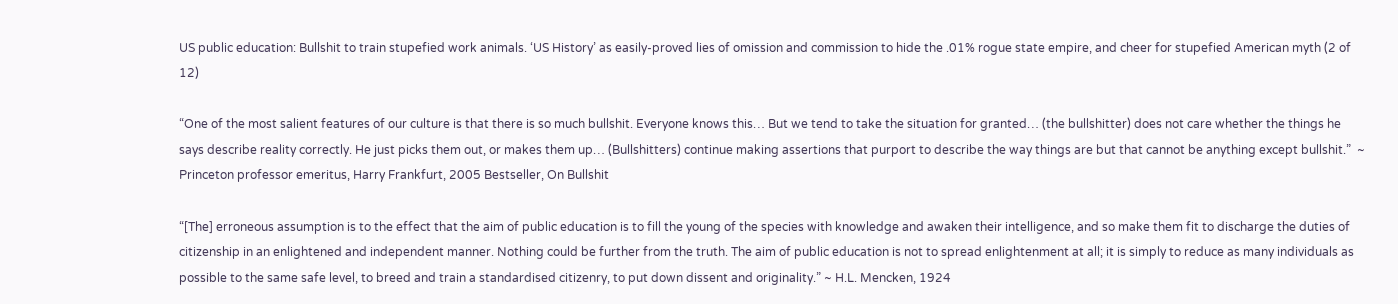US public education: Bullshit to train stupefied work animals. ‘US History’ as easily-proved lies of omission and commission to hide the .01% rogue state empire, and cheer for stupefied American myth (2 of 12)

“One of the most salient features of our culture is that there is so much bullshit. Everyone knows this… But we tend to take the situation for granted… (the bullshitter) does not care whether the things he says describe reality correctly. He just picks them out, or makes them up… (Bullshitters) continue making assertions that purport to describe the way things are but that cannot be anything except bullshit.”  ~ Princeton professor emeritus, Harry Frankfurt, 2005 Bestseller, On Bullshit

“[The] erroneous assumption is to the effect that the aim of public education is to fill the young of the species with knowledge and awaken their intelligence, and so make them fit to discharge the duties of citizenship in an enlightened and independent manner. Nothing could be further from the truth. The aim of public education is not to spread enlightenment at all; it is simply to reduce as many individuals as possible to the same safe level, to breed and train a standardised citizenry, to put down dissent and originality.” ~ H.L. Mencken, 1924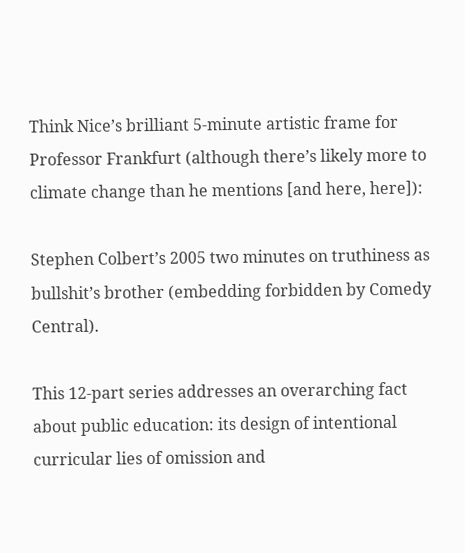Think Nice’s brilliant 5-minute artistic frame for Professor Frankfurt (although there’s likely more to climate change than he mentions [and here, here]):

Stephen Colbert’s 2005 two minutes on truthiness as bullshit’s brother (embedding forbidden by Comedy Central).

This 12-part series addresses an overarching fact about public education: its design of intentional curricular lies of omission and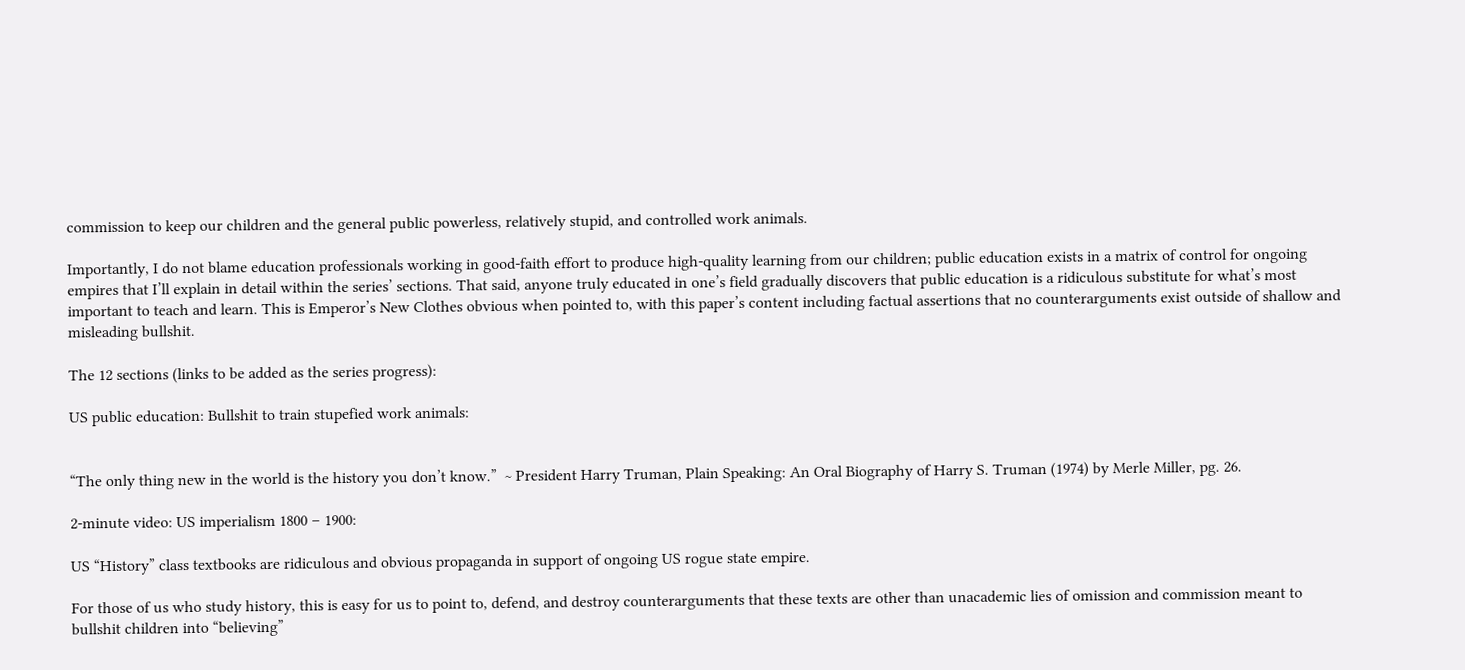commission to keep our children and the general public powerless, relatively stupid, and controlled work animals.

Importantly, I do not blame education professionals working in good-faith effort to produce high-quality learning from our children; public education exists in a matrix of control for ongoing empires that I’ll explain in detail within the series’ sections. That said, anyone truly educated in one’s field gradually discovers that public education is a ridiculous substitute for what’s most important to teach and learn. This is Emperor’s New Clothes obvious when pointed to, with this paper’s content including factual assertions that no counterarguments exist outside of shallow and misleading bullshit.

The 12 sections (links to be added as the series progress):

US public education: Bullshit to train stupefied work animals:


“The only thing new in the world is the history you don’t know.”  ~ President Harry Truman, Plain Speaking: An Oral Biography of Harry S. Truman (1974) by Merle Miller, pg. 26.

2-minute video: US imperialism 1800 – 1900:

US “History” class textbooks are ridiculous and obvious propaganda in support of ongoing US rogue state empire.

For those of us who study history, this is easy for us to point to, defend, and destroy counterarguments that these texts are other than unacademic lies of omission and commission meant to bullshit children into “believing”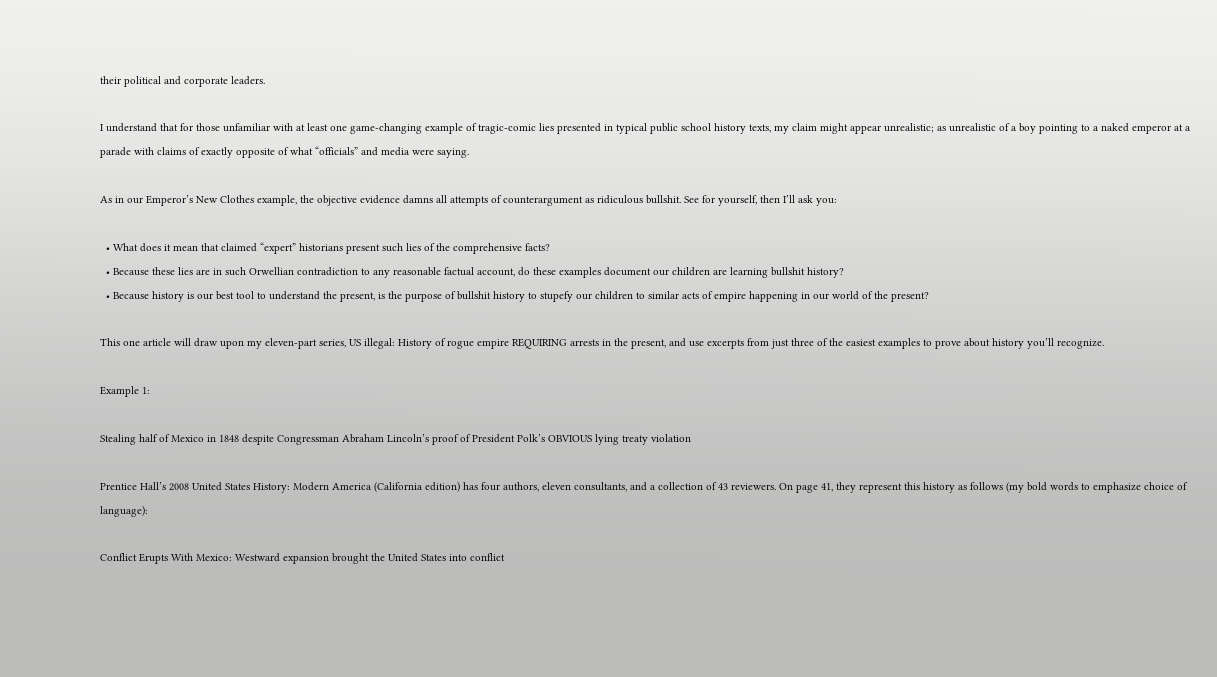their political and corporate leaders.

I understand that for those unfamiliar with at least one game-changing example of tragic-comic lies presented in typical public school history texts, my claim might appear unrealistic; as unrealistic of a boy pointing to a naked emperor at a parade with claims of exactly opposite of what “officials” and media were saying.

As in our Emperor’s New Clothes example, the objective evidence damns all attempts of counterargument as ridiculous bullshit. See for yourself, then I’ll ask you:

  • What does it mean that claimed “expert” historians present such lies of the comprehensive facts?
  • Because these lies are in such Orwellian contradiction to any reasonable factual account, do these examples document our children are learning bullshit history?
  • Because history is our best tool to understand the present, is the purpose of bullshit history to stupefy our children to similar acts of empire happening in our world of the present?

This one article will draw upon my eleven-part series, US illegal: History of rogue empire REQUIRING arrests in the present, and use excerpts from just three of the easiest examples to prove about history you’ll recognize.

Example 1:

Stealing half of Mexico in 1848 despite Congressman Abraham Lincoln’s proof of President Polk’s OBVIOUS lying treaty violation

Prentice Hall’s 2008 United States History: Modern America (California edition) has four authors, eleven consultants, and a collection of 43 reviewers. On page 41, they represent this history as follows (my bold words to emphasize choice of language):

Conflict Erupts With Mexico: Westward expansion brought the United States into conflict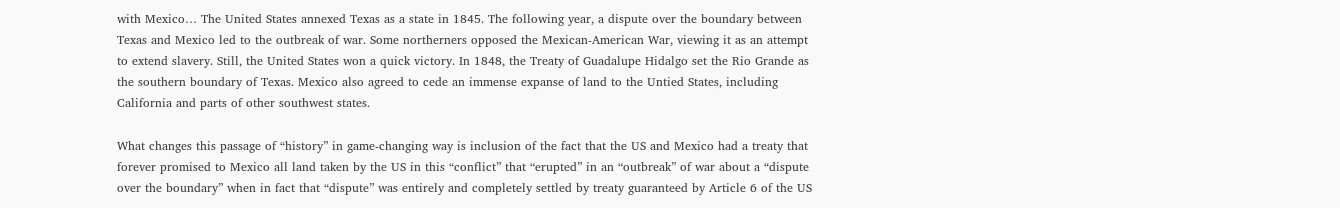with Mexico… The United States annexed Texas as a state in 1845. The following year, a dispute over the boundary between Texas and Mexico led to the outbreak of war. Some northerners opposed the Mexican-American War, viewing it as an attempt to extend slavery. Still, the United States won a quick victory. In 1848, the Treaty of Guadalupe Hidalgo set the Rio Grande as the southern boundary of Texas. Mexico also agreed to cede an immense expanse of land to the Untied States, including California and parts of other southwest states.

What changes this passage of “history” in game-changing way is inclusion of the fact that the US and Mexico had a treaty that forever promised to Mexico all land taken by the US in this “conflict” that “erupted” in an “outbreak” of war about a “dispute over the boundary” when in fact that “dispute” was entirely and completely settled by treaty guaranteed by Article 6 of the US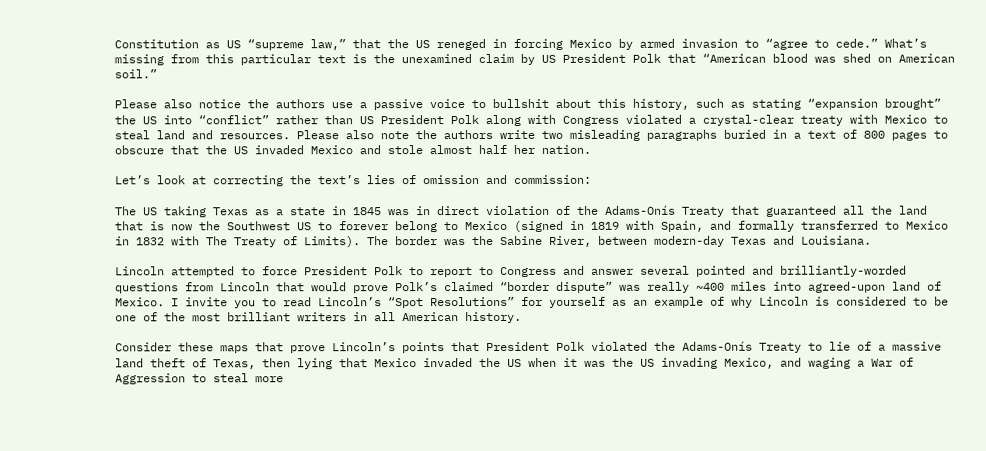Constitution as US “supreme law,” that the US reneged in forcing Mexico by armed invasion to “agree to cede.” What’s missing from this particular text is the unexamined claim by US President Polk that “American blood was shed on American soil.”

Please also notice the authors use a passive voice to bullshit about this history, such as stating “expansion brought” the US into “conflict” rather than US President Polk along with Congress violated a crystal-clear treaty with Mexico to steal land and resources. Please also note the authors write two misleading paragraphs buried in a text of 800 pages to obscure that the US invaded Mexico and stole almost half her nation.

Let’s look at correcting the text’s lies of omission and commission:

The US taking Texas as a state in 1845 was in direct violation of the Adams-Onís Treaty that guaranteed all the land that is now the Southwest US to forever belong to Mexico (signed in 1819 with Spain, and formally transferred to Mexico in 1832 with The Treaty of Limits). The border was the Sabine River, between modern-day Texas and Louisiana.

Lincoln attempted to force President Polk to report to Congress and answer several pointed and brilliantly-worded questions from Lincoln that would prove Polk’s claimed “border dispute” was really ~400 miles into agreed-upon land of Mexico. I invite you to read Lincoln’s “Spot Resolutions” for yourself as an example of why Lincoln is considered to be one of the most brilliant writers in all American history.

Consider these maps that prove Lincoln’s points that President Polk violated the Adams-Onís Treaty to lie of a massive land theft of Texas, then lying that Mexico invaded the US when it was the US invading Mexico, and waging a War of Aggression to steal more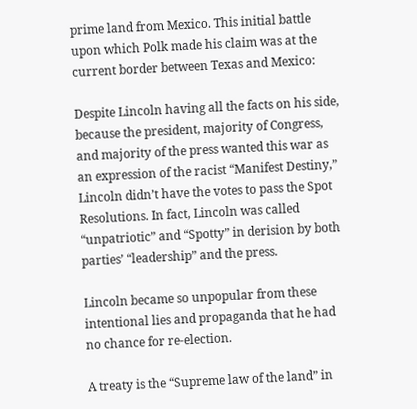prime land from Mexico. This initial battle upon which Polk made his claim was at the current border between Texas and Mexico:

Despite Lincoln having all the facts on his side, because the president, majority of Congress, and majority of the press wanted this war as an expression of the racist “Manifest Destiny,” Lincoln didn’t have the votes to pass the Spot Resolutions. In fact, Lincoln was called “unpatriotic” and “Spotty” in derision by both parties’ “leadership” and the press.

Lincoln became so unpopular from these intentional lies and propaganda that he had no chance for re-election.

A treaty is the “Supreme law of the land” in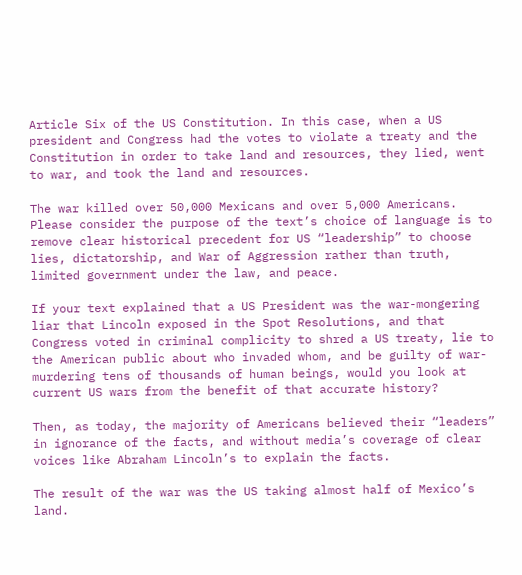Article Six of the US Constitution. In this case, when a US president and Congress had the votes to violate a treaty and the Constitution in order to take land and resources, they lied, went to war, and took the land and resources.

The war killed over 50,000 Mexicans and over 5,000 Americans. Please consider the purpose of the text’s choice of language is to remove clear historical precedent for US “leadership” to choose lies, dictatorship, and War of Aggression rather than truth, limited government under the law, and peace.

If your text explained that a US President was the war-mongering liar that Lincoln exposed in the Spot Resolutions, and that Congress voted in criminal complicity to shred a US treaty, lie to the American public about who invaded whom, and be guilty of war-murdering tens of thousands of human beings, would you look at current US wars from the benefit of that accurate history?

Then, as today, the majority of Americans believed their “leaders” in ignorance of the facts, and without media’s coverage of clear voices like Abraham Lincoln’s to explain the facts.

The result of the war was the US taking almost half of Mexico’s land.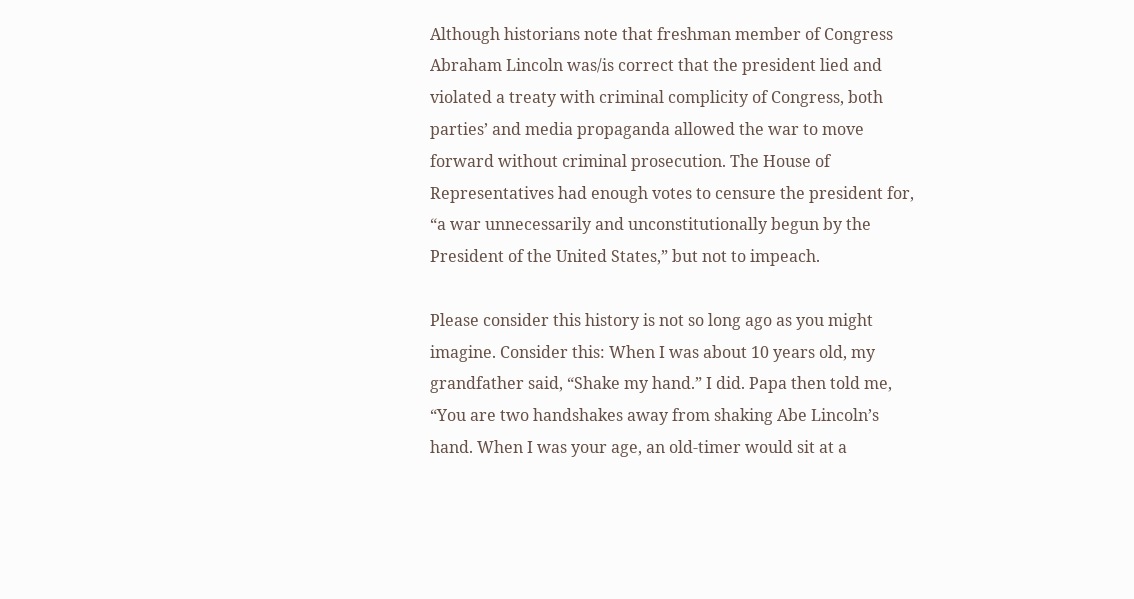Although historians note that freshman member of Congress Abraham Lincoln was/is correct that the president lied and violated a treaty with criminal complicity of Congress, both parties’ and media propaganda allowed the war to move forward without criminal prosecution. The House of Representatives had enough votes to censure the president for, “a war unnecessarily and unconstitutionally begun by the President of the United States,” but not to impeach.

Please consider this history is not so long ago as you might imagine. Consider this: When I was about 10 years old, my grandfather said, “Shake my hand.” I did. Papa then told me, “You are two handshakes away from shaking Abe Lincoln’s hand. When I was your age, an old-timer would sit at a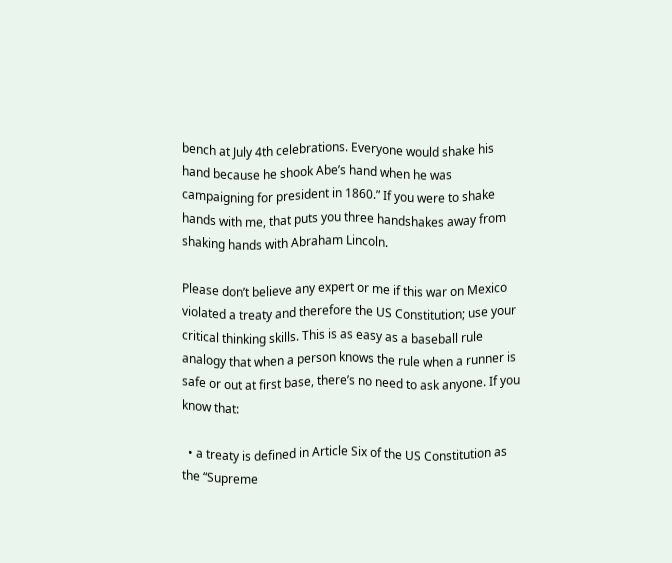bench at July 4th celebrations. Everyone would shake his hand because he shook Abe’s hand when he was campaigning for president in 1860.” If you were to shake hands with me, that puts you three handshakes away from shaking hands with Abraham Lincoln.

Please don’t believe any expert or me if this war on Mexico violated a treaty and therefore the US Constitution; use your critical thinking skills. This is as easy as a baseball rule analogy that when a person knows the rule when a runner is safe or out at first base, there’s no need to ask anyone. If you know that:

  • a treaty is defined in Article Six of the US Constitution as the “Supreme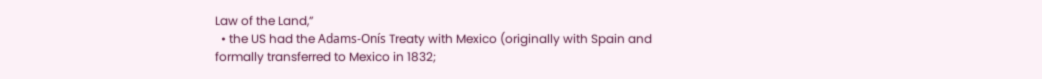Law of the Land,”
  • the US had the Adams-Onís Treaty with Mexico (originally with Spain and formally transferred to Mexico in 1832;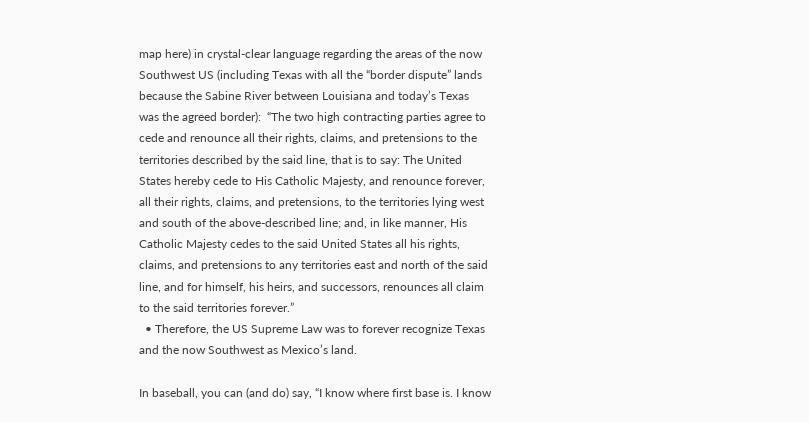map here) in crystal-clear language regarding the areas of the now Southwest US (including Texas with all the “border dispute” lands because the Sabine River between Louisiana and today’s Texas was the agreed border):  “The two high contracting parties agree to cede and renounce all their rights, claims, and pretensions to the territories described by the said line, that is to say: The United States hereby cede to His Catholic Majesty, and renounce forever, all their rights, claims, and pretensions, to the territories lying west and south of the above-described line; and, in like manner, His Catholic Majesty cedes to the said United States all his rights, claims, and pretensions to any territories east and north of the said line, and for himself, his heirs, and successors, renounces all claim to the said territories forever.”
  • Therefore, the US Supreme Law was to forever recognize Texas and the now Southwest as Mexico’s land.

In baseball, you can (and do) say, “I know where first base is. I know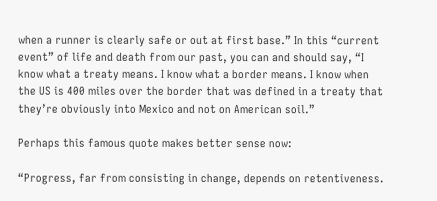when a runner is clearly safe or out at first base.” In this “current event” of life and death from our past, you can and should say, “I know what a treaty means. I know what a border means. I know when the US is 400 miles over the border that was defined in a treaty that they’re obviously into Mexico and not on American soil.”

Perhaps this famous quote makes better sense now:

“Progress, far from consisting in change, depends on retentiveness.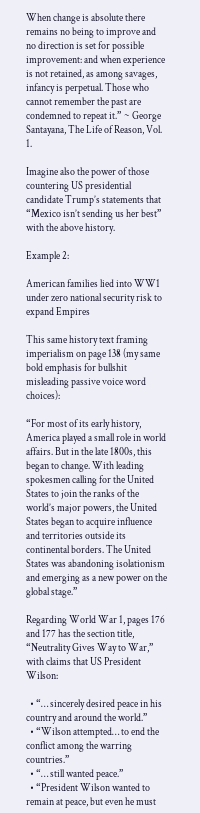When change is absolute there remains no being to improve and no direction is set for possible improvement: and when experience is not retained, as among savages, infancy is perpetual. Those who cannot remember the past are condemned to repeat it.” ~ George Santayana, The Life of Reason, Vol. 1.

Imagine also the power of those countering US presidential candidate Trump’s statements that “Mexico isn’t sending us her best” with the above history.

Example 2:

American families lied into WW1 under zero national security risk to expand Empires

This same history text framing imperialism on page 138 (my same bold emphasis for bullshit misleading passive voice word choices):

“For most of its early history, America played a small role in world affairs. But in the late 1800s, this began to change. With leading spokesmen calling for the United States to join the ranks of the world’s major powers, the United States began to acquire influence and territories outside its continental borders. The United States was abandoning isolationism and emerging as a new power on the global stage.”

Regarding World War 1, pages 176 and 177 has the section title, “Neutrality Gives Way to War,” with claims that US President Wilson:

  • “… sincerely desired peace in his country and around the world.”
  • “Wilson attempted… to end the conflict among the warring countries.”
  • “… still wanted peace.”
  • “President Wilson wanted to remain at peace, but even he must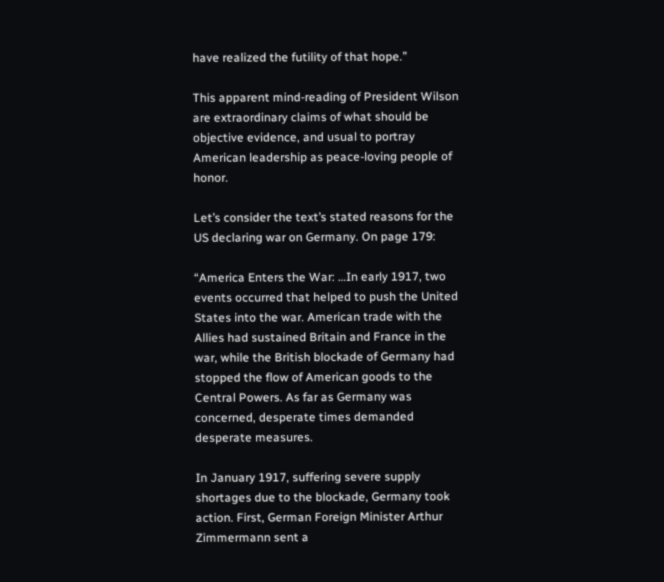have realized the futility of that hope.”

This apparent mind-reading of President Wilson are extraordinary claims of what should be objective evidence, and usual to portray American leadership as peace-loving people of honor.

Let’s consider the text’s stated reasons for the US declaring war on Germany. On page 179:

“America Enters the War: …In early 1917, two events occurred that helped to push the United States into the war. American trade with the Allies had sustained Britain and France in the war, while the British blockade of Germany had stopped the flow of American goods to the Central Powers. As far as Germany was concerned, desperate times demanded desperate measures.

In January 1917, suffering severe supply shortages due to the blockade, Germany took action. First, German Foreign Minister Arthur Zimmermann sent a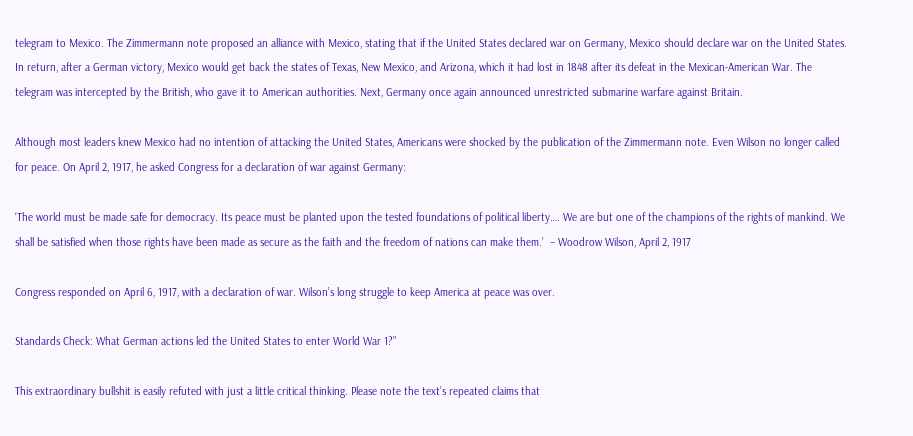telegram to Mexico. The Zimmermann note proposed an alliance with Mexico, stating that if the United States declared war on Germany, Mexico should declare war on the United States. In return, after a German victory, Mexico would get back the states of Texas, New Mexico, and Arizona, which it had lost in 1848 after its defeat in the Mexican-American War. The telegram was intercepted by the British, who gave it to American authorities. Next, Germany once again announced unrestricted submarine warfare against Britain.

Although most leaders knew Mexico had no intention of attacking the United States, Americans were shocked by the publication of the Zimmermann note. Even Wilson no longer called for peace. On April 2, 1917, he asked Congress for a declaration of war against Germany:

‘The world must be made safe for democracy. Its peace must be planted upon the tested foundations of political liberty…. We are but one of the champions of the rights of mankind. We shall be satisfied when those rights have been made as secure as the faith and the freedom of nations can make them.’  – Woodrow Wilson, April 2, 1917

Congress responded on April 6, 1917, with a declaration of war. Wilson’s long struggle to keep America at peace was over.

Standards Check: What German actions led the United States to enter World War 1?”

This extraordinary bullshit is easily refuted with just a little critical thinking. Please note the text’s repeated claims that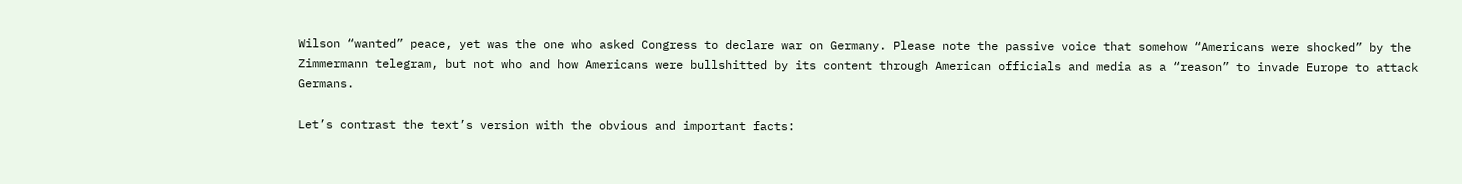Wilson “wanted” peace, yet was the one who asked Congress to declare war on Germany. Please note the passive voice that somehow “Americans were shocked” by the Zimmermann telegram, but not who and how Americans were bullshitted by its content through American officials and media as a “reason” to invade Europe to attack Germans.

Let’s contrast the text’s version with the obvious and important facts: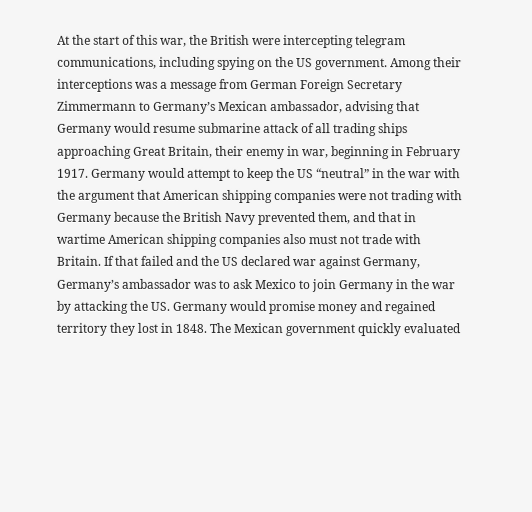At the start of this war, the British were intercepting telegram communications, including spying on the US government. Among their interceptions was a message from German Foreign Secretary Zimmermann to Germany’s Mexican ambassador, advising that Germany would resume submarine attack of all trading ships approaching Great Britain, their enemy in war, beginning in February 1917. Germany would attempt to keep the US “neutral” in the war with the argument that American shipping companies were not trading with Germany because the British Navy prevented them, and that in wartime American shipping companies also must not trade with Britain. If that failed and the US declared war against Germany, Germany’s ambassador was to ask Mexico to join Germany in the war by attacking the US. Germany would promise money and regained territory they lost in 1848. The Mexican government quickly evaluated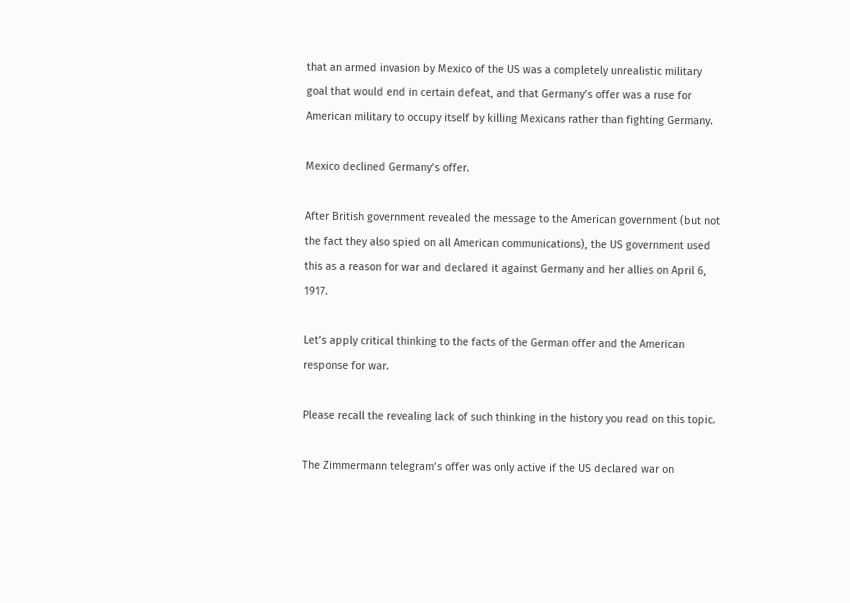that an armed invasion by Mexico of the US was a completely unrealistic military goal that would end in certain defeat, and that Germany’s offer was a ruse for American military to occupy itself by killing Mexicans rather than fighting Germany.

Mexico declined Germany’s offer.

After British government revealed the message to the American government (but not the fact they also spied on all American communications), the US government used this as a reason for war and declared it against Germany and her allies on April 6, 1917.

Let’s apply critical thinking to the facts of the German offer and the American response for war.

Please recall the revealing lack of such thinking in the history you read on this topic.

The Zimmermann telegram’s offer was only active if the US declared war on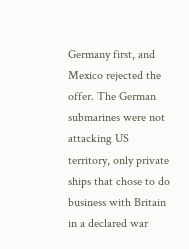Germany first, and Mexico rejected the offer. The German submarines were not attacking US territory, only private ships that chose to do business with Britain in a declared war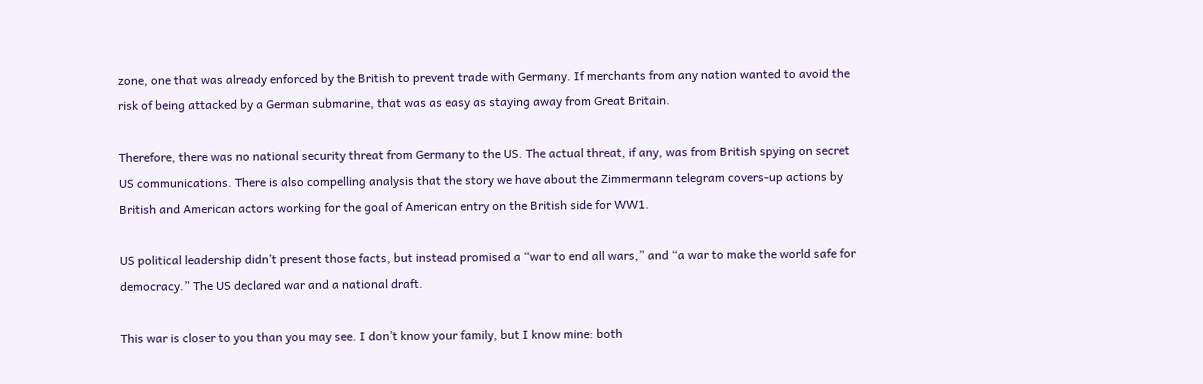zone, one that was already enforced by the British to prevent trade with Germany. If merchants from any nation wanted to avoid the risk of being attacked by a German submarine, that was as easy as staying away from Great Britain.

Therefore, there was no national security threat from Germany to the US. The actual threat, if any, was from British spying on secret US communications. There is also compelling analysis that the story we have about the Zimmermann telegram covers-up actions by British and American actors working for the goal of American entry on the British side for WW1.

US political leadership didn’t present those facts, but instead promised a “war to end all wars,” and “a war to make the world safe for democracy.” The US declared war and a national draft.

This war is closer to you than you may see. I don’t know your family, but I know mine: both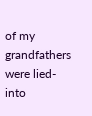of my grandfathers were lied-into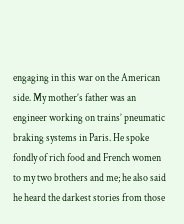engaging in this war on the American side. My mother’s father was an engineer working on trains’ pneumatic braking systems in Paris. He spoke fondly of rich food and French women to my two brothers and me; he also said he heard the darkest stories from those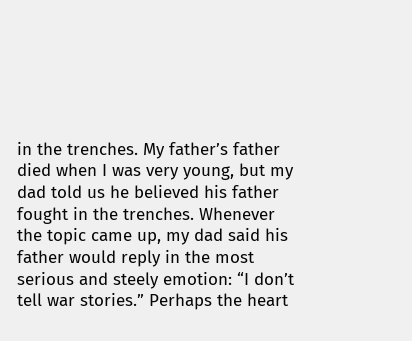in the trenches. My father’s father died when I was very young, but my dad told us he believed his father fought in the trenches. Whenever the topic came up, my dad said his father would reply in the most serious and steely emotion: “I don’t tell war stories.” Perhaps the heart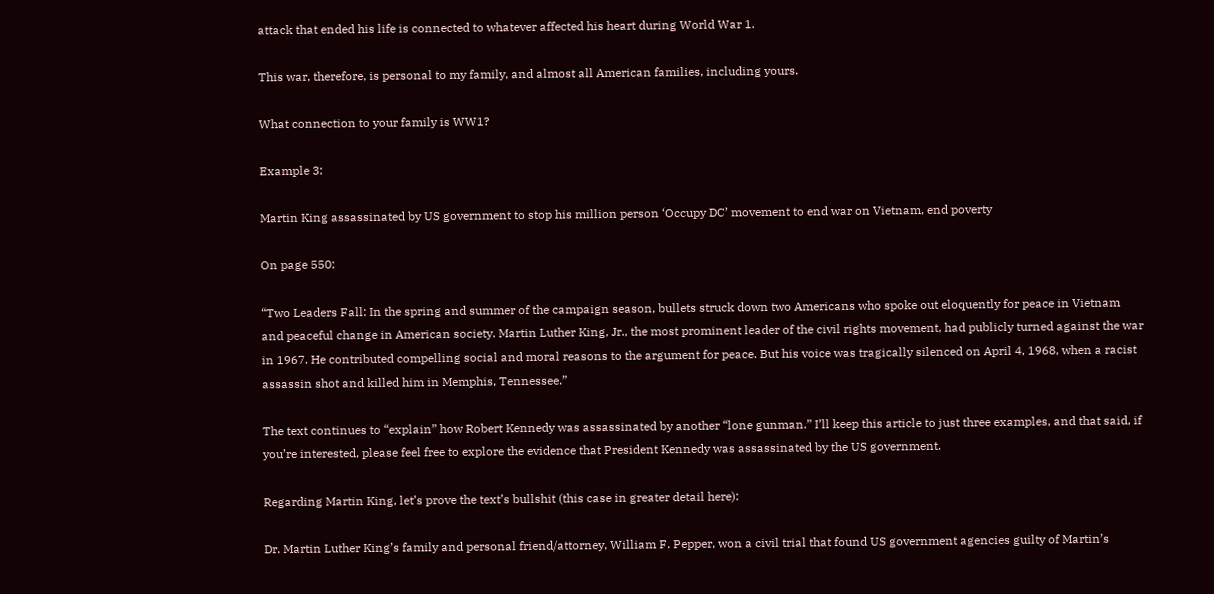attack that ended his life is connected to whatever affected his heart during World War 1.

This war, therefore, is personal to my family, and almost all American families, including yours.

What connection to your family is WW1?

Example 3:

Martin King assassinated by US government to stop his million person ‘Occupy DC’ movement to end war on Vietnam, end poverty

On page 550:

“Two Leaders Fall: In the spring and summer of the campaign season, bullets struck down two Americans who spoke out eloquently for peace in Vietnam and peaceful change in American society. Martin Luther King, Jr., the most prominent leader of the civil rights movement, had publicly turned against the war in 1967. He contributed compelling social and moral reasons to the argument for peace. But his voice was tragically silenced on April 4, 1968, when a racist assassin shot and killed him in Memphis, Tennessee.”

The text continues to “explain” how Robert Kennedy was assassinated by another “lone gunman.” I’ll keep this article to just three examples, and that said, if you’re interested, please feel free to explore the evidence that President Kennedy was assassinated by the US government.

Regarding Martin King, let’s prove the text’s bullshit (this case in greater detail here):

Dr. Martin Luther King’s family and personal friend/attorney, William F. Pepper, won a civil trial that found US government agencies guilty of Martin’s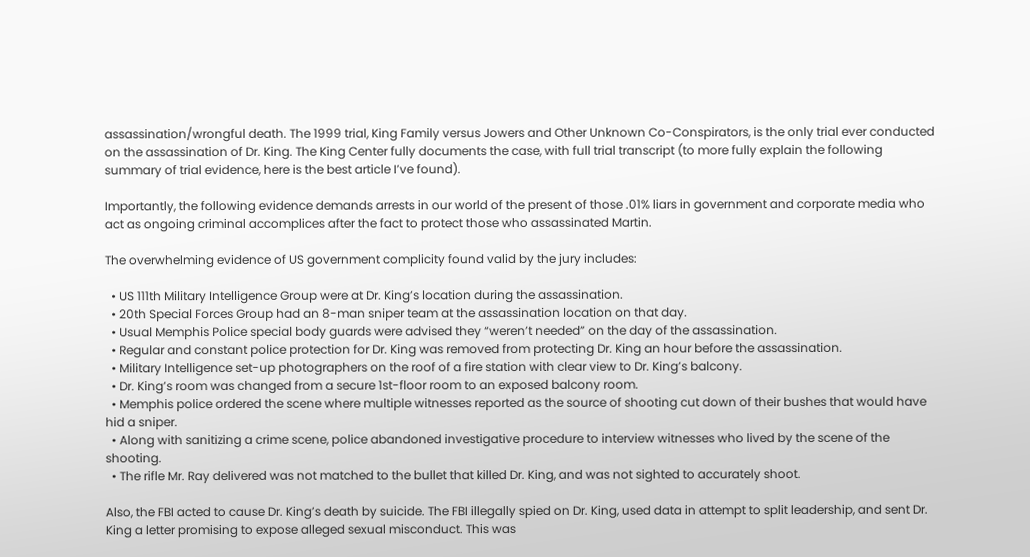assassination/wrongful death. The 1999 trial, King Family versus Jowers and Other Unknown Co-Conspirators, is the only trial ever conducted on the assassination of Dr. King. The King Center fully documents the case, with full trial transcript (to more fully explain the following summary of trial evidence, here is the best article I’ve found).

Importantly, the following evidence demands arrests in our world of the present of those .01% liars in government and corporate media who act as ongoing criminal accomplices after the fact to protect those who assassinated Martin.

The overwhelming evidence of US government complicity found valid by the jury includes:

  • US 111th Military Intelligence Group were at Dr. King’s location during the assassination.
  • 20th Special Forces Group had an 8-man sniper team at the assassination location on that day.
  • Usual Memphis Police special body guards were advised they “weren’t needed” on the day of the assassination.
  • Regular and constant police protection for Dr. King was removed from protecting Dr. King an hour before the assassination.
  • Military Intelligence set-up photographers on the roof of a fire station with clear view to Dr. King’s balcony.
  • Dr. King’s room was changed from a secure 1st-floor room to an exposed balcony room.
  • Memphis police ordered the scene where multiple witnesses reported as the source of shooting cut down of their bushes that would have hid a sniper.
  • Along with sanitizing a crime scene, police abandoned investigative procedure to interview witnesses who lived by the scene of the shooting.
  • The rifle Mr. Ray delivered was not matched to the bullet that killed Dr. King, and was not sighted to accurately shoot.

Also, the FBI acted to cause Dr. King’s death by suicide. The FBI illegally spied on Dr. King, used data in attempt to split leadership, and sent Dr. King a letter promising to expose alleged sexual misconduct. This was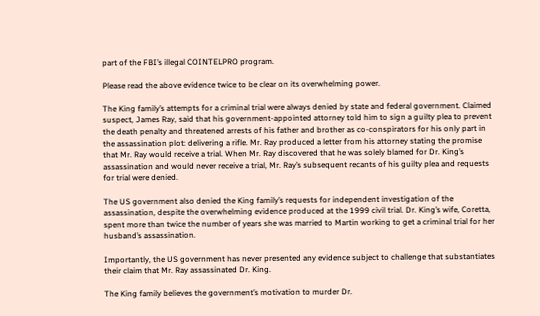part of the FBI’s illegal COINTELPRO program.

Please read the above evidence twice to be clear on its overwhelming power.

The King family’s attempts for a criminal trial were always denied by state and federal government. Claimed suspect, James Ray, said that his government-appointed attorney told him to sign a guilty plea to prevent the death penalty and threatened arrests of his father and brother as co-conspirators for his only part in the assassination plot: delivering a rifle. Mr. Ray produced a letter from his attorney stating the promise that Mr. Ray would receive a trial. When Mr. Ray discovered that he was solely blamed for Dr. King’s assassination and would never receive a trial, Mr. Ray’s subsequent recants of his guilty plea and requests for trial were denied.

The US government also denied the King family’s requests for independent investigation of the assassination, despite the overwhelming evidence produced at the 1999 civil trial. Dr. King’s wife, Coretta, spent more than twice the number of years she was married to Martin working to get a criminal trial for her husband’s assassination.

Importantly, the US government has never presented any evidence subject to challenge that substantiates their claim that Mr. Ray assassinated Dr. King.

The King family believes the government’s motivation to murder Dr.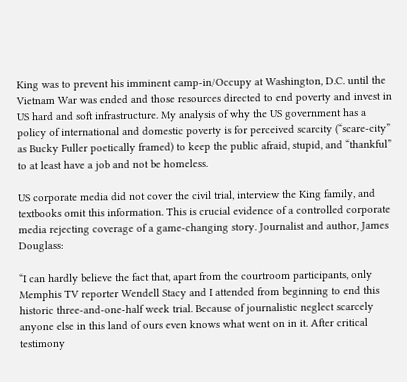King was to prevent his imminent camp-in/Occupy at Washington, D.C. until the Vietnam War was ended and those resources directed to end poverty and invest in US hard and soft infrastructure. My analysis of why the US government has a policy of international and domestic poverty is for perceived scarcity (“scare-city” as Bucky Fuller poetically framed) to keep the public afraid, stupid, and “thankful” to at least have a job and not be homeless.

US corporate media did not cover the civil trial, interview the King family, and textbooks omit this information. This is crucial evidence of a controlled corporate media rejecting coverage of a game-changing story. Journalist and author, James Douglass:

“I can hardly believe the fact that, apart from the courtroom participants, only Memphis TV reporter Wendell Stacy and I attended from beginning to end this historic three-and-one-half week trial. Because of journalistic neglect scarcely anyone else in this land of ours even knows what went on in it. After critical testimony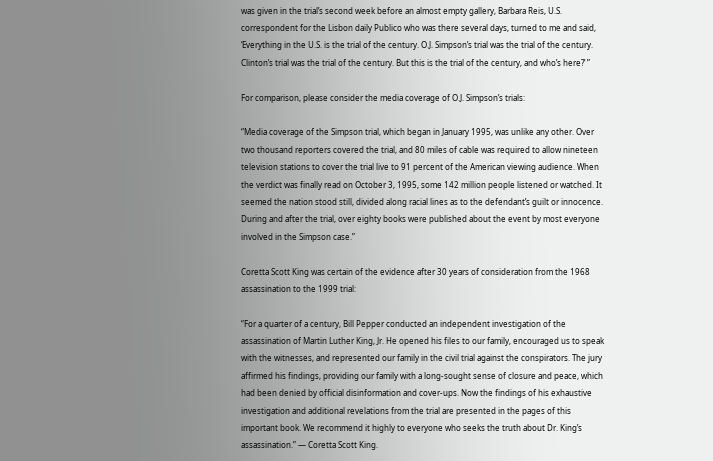was given in the trial’s second week before an almost empty gallery, Barbara Reis, U.S. correspondent for the Lisbon daily Publico who was there several days, turned to me and said, ‘Everything in the U.S. is the trial of the century. O.J. Simpson’s trial was the trial of the century. Clinton’s trial was the trial of the century. But this is the trial of the century, and who’s here?’ ”

For comparison, please consider the media coverage of O.J. Simpson’s trials:

“Media coverage of the Simpson trial, which began in January 1995, was unlike any other. Over two thousand reporters covered the trial, and 80 miles of cable was required to allow nineteen television stations to cover the trial live to 91 percent of the American viewing audience. When the verdict was finally read on October 3, 1995, some 142 million people listened or watched. It seemed the nation stood still, divided along racial lines as to the defendant’s guilt or innocence. During and after the trial, over eighty books were published about the event by most everyone involved in the Simpson case.”

Coretta Scott King was certain of the evidence after 30 years of consideration from the 1968 assassination to the 1999 trial:

“For a quarter of a century, Bill Pepper conducted an independent investigation of the assassination of Martin Luther King, Jr. He opened his files to our family, encouraged us to speak with the witnesses, and represented our family in the civil trial against the conspirators. The jury affirmed his findings, providing our family with a long-sought sense of closure and peace, which had been denied by official disinformation and cover-ups. Now the findings of his exhaustive investigation and additional revelations from the trial are presented in the pages of this important book. We recommend it highly to everyone who seeks the truth about Dr. King’s assassination.” — Coretta Scott King.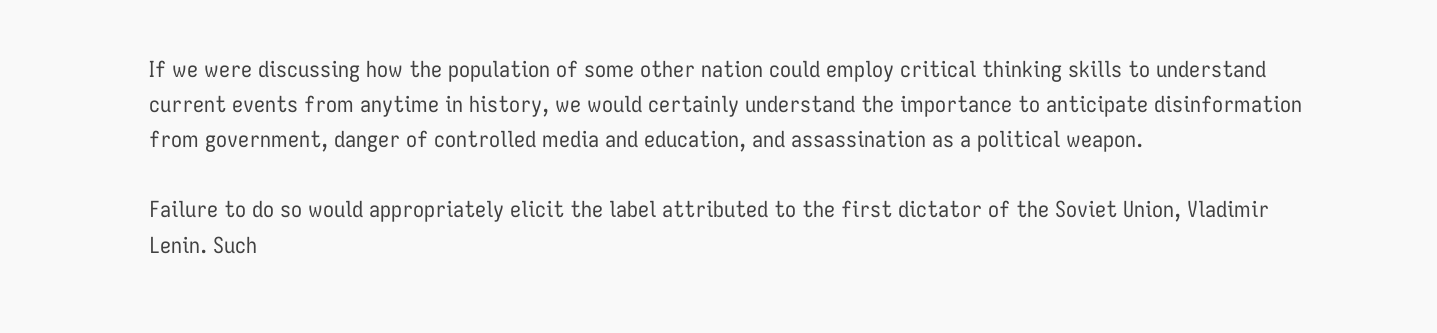If we were discussing how the population of some other nation could employ critical thinking skills to understand current events from anytime in history, we would certainly understand the importance to anticipate disinformation from government, danger of controlled media and education, and assassination as a political weapon.

Failure to do so would appropriately elicit the label attributed to the first dictator of the Soviet Union, Vladimir Lenin. Such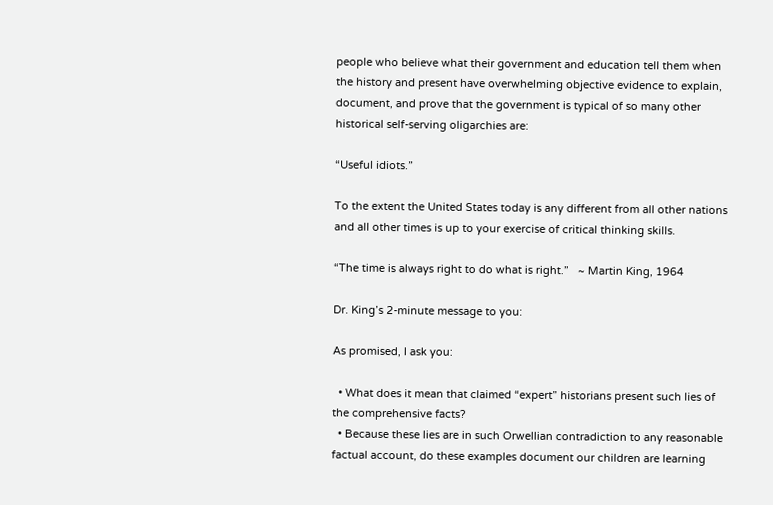people who believe what their government and education tell them when the history and present have overwhelming objective evidence to explain, document, and prove that the government is typical of so many other historical self-serving oligarchies are:

“Useful idiots.”

To the extent the United States today is any different from all other nations and all other times is up to your exercise of critical thinking skills.

“The time is always right to do what is right.”   ~ Martin King, 1964

Dr. King’s 2-minute message to you:

As promised, I ask you:

  • What does it mean that claimed “expert” historians present such lies of the comprehensive facts?
  • Because these lies are in such Orwellian contradiction to any reasonable factual account, do these examples document our children are learning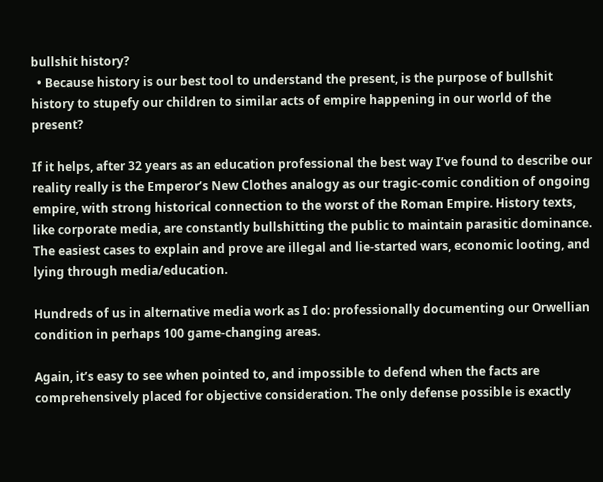bullshit history?
  • Because history is our best tool to understand the present, is the purpose of bullshit history to stupefy our children to similar acts of empire happening in our world of the present?

If it helps, after 32 years as an education professional the best way I’ve found to describe our reality really is the Emperor’s New Clothes analogy as our tragic-comic condition of ongoing empire, with strong historical connection to the worst of the Roman Empire. History texts, like corporate media, are constantly bullshitting the public to maintain parasitic dominance. The easiest cases to explain and prove are illegal and lie-started wars, economic looting, and lying through media/education.

Hundreds of us in alternative media work as I do: professionally documenting our Orwellian condition in perhaps 100 game-changing areas.

Again, it’s easy to see when pointed to, and impossible to defend when the facts are comprehensively placed for objective consideration. The only defense possible is exactly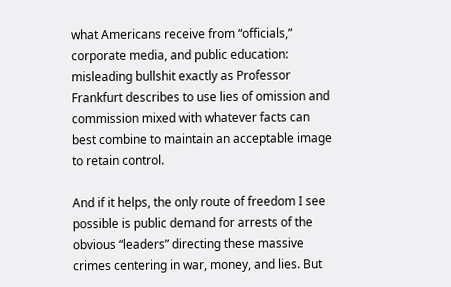what Americans receive from “officials,” corporate media, and public education: misleading bullshit exactly as Professor Frankfurt describes to use lies of omission and commission mixed with whatever facts can best combine to maintain an acceptable image to retain control.

And if it helps, the only route of freedom I see possible is public demand for arrests of the obvious “leaders” directing these massive crimes centering in war, money, and lies. But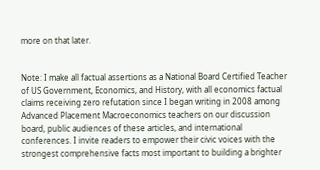more on that later.


Note: I make all factual assertions as a National Board Certified Teacher of US Government, Economics, and History, with all economics factual claims receiving zero refutation since I began writing in 2008 among Advanced Placement Macroeconomics teachers on our discussion board, public audiences of these articles, and international conferences. I invite readers to empower their civic voices with the strongest comprehensive facts most important to building a brighter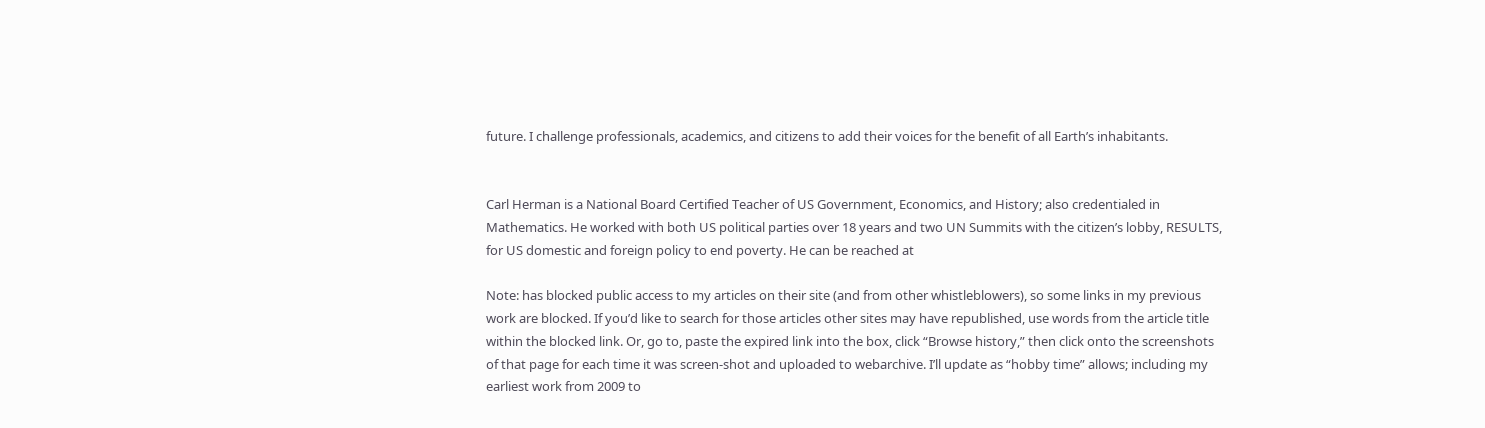future. I challenge professionals, academics, and citizens to add their voices for the benefit of all Earth’s inhabitants.


Carl Herman is a National Board Certified Teacher of US Government, Economics, and History; also credentialed in Mathematics. He worked with both US political parties over 18 years and two UN Summits with the citizen’s lobby, RESULTS, for US domestic and foreign policy to end poverty. He can be reached at

Note: has blocked public access to my articles on their site (and from other whistleblowers), so some links in my previous work are blocked. If you’d like to search for those articles other sites may have republished, use words from the article title within the blocked link. Or, go to, paste the expired link into the box, click “Browse history,” then click onto the screenshots of that page for each time it was screen-shot and uploaded to webarchive. I’ll update as “hobby time” allows; including my earliest work from 2009 to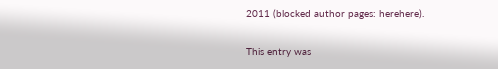2011 (blocked author pages: herehere).

This entry was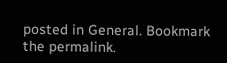posted in General. Bookmark the permalink.